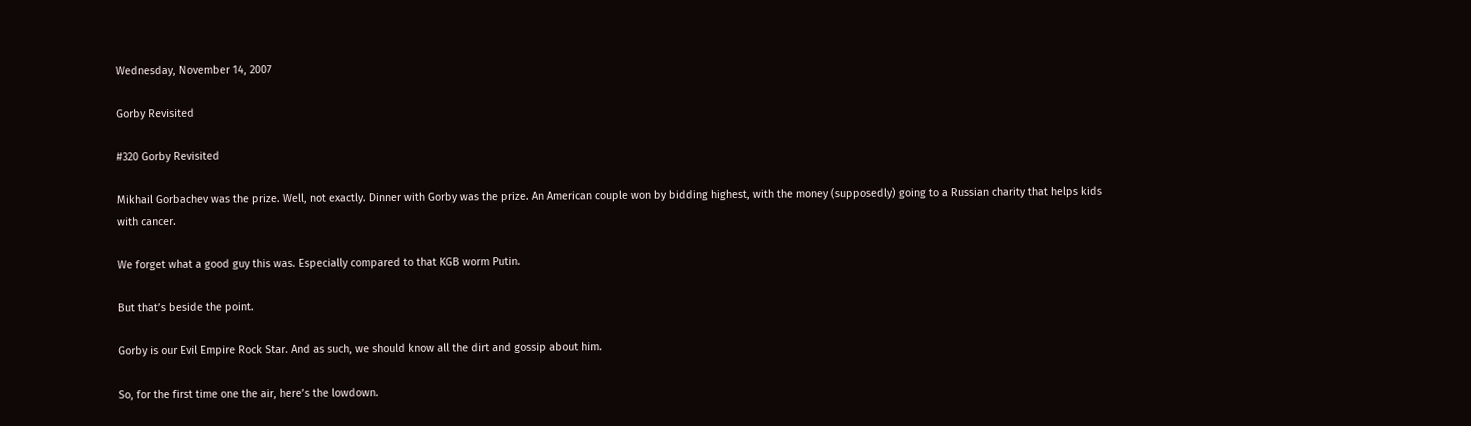Wednesday, November 14, 2007

Gorby Revisited

#320 Gorby Revisited

Mikhail Gorbachev was the prize. Well, not exactly. Dinner with Gorby was the prize. An American couple won by bidding highest, with the money (supposedly) going to a Russian charity that helps kids with cancer.

We forget what a good guy this was. Especially compared to that KGB worm Putin.

But that’s beside the point.

Gorby is our Evil Empire Rock Star. And as such, we should know all the dirt and gossip about him.

So, for the first time one the air, here’s the lowdown.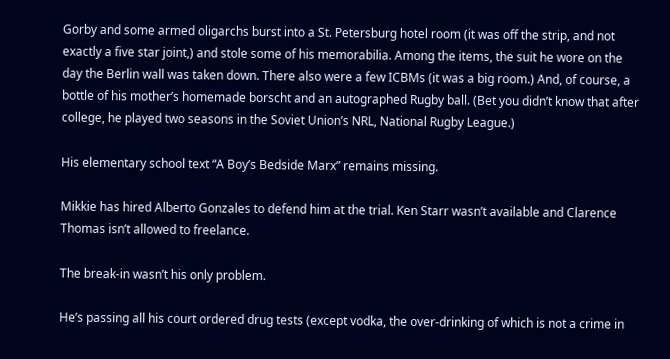Gorby and some armed oligarchs burst into a St. Petersburg hotel room (it was off the strip, and not exactly a five star joint,) and stole some of his memorabilia. Among the items, the suit he wore on the day the Berlin wall was taken down. There also were a few ICBMs (it was a big room.) And, of course, a bottle of his mother’s homemade borscht and an autographed Rugby ball. (Bet you didn’t know that after college, he played two seasons in the Soviet Union’s NRL, National Rugby League.)

His elementary school text “A Boy’s Bedside Marx” remains missing.

Mikkie has hired Alberto Gonzales to defend him at the trial. Ken Starr wasn’t available and Clarence Thomas isn’t allowed to freelance.

The break-in wasn’t his only problem.

He’s passing all his court ordered drug tests (except vodka, the over-drinking of which is not a crime in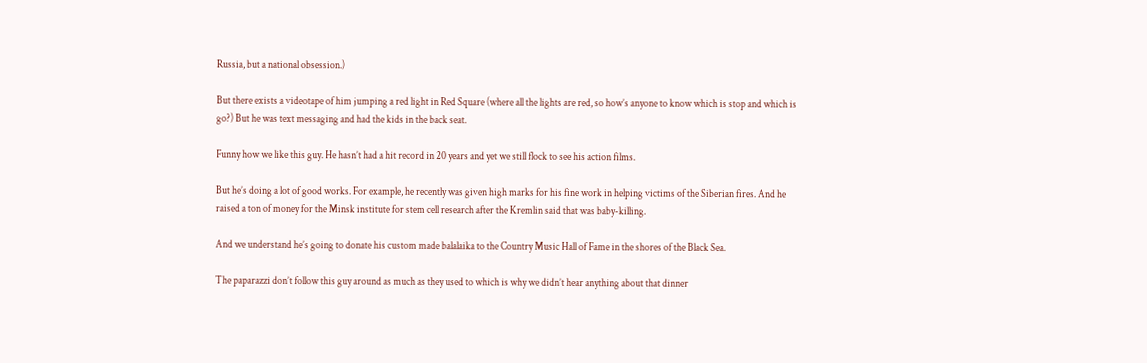Russia, but a national obsession.)

But there exists a videotape of him jumping a red light in Red Square (where all the lights are red, so how’s anyone to know which is stop and which is go?) But he was text messaging and had the kids in the back seat.

Funny how we like this guy. He hasn’t had a hit record in 20 years and yet we still flock to see his action films.

But he’s doing a lot of good works. For example, he recently was given high marks for his fine work in helping victims of the Siberian fires. And he raised a ton of money for the Minsk institute for stem cell research after the Kremlin said that was baby-killing.

And we understand he’s going to donate his custom made balalaika to the Country Music Hall of Fame in the shores of the Black Sea.

The paparazzi don’t follow this guy around as much as they used to which is why we didn’t hear anything about that dinner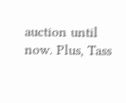auction until now. Plus, Tass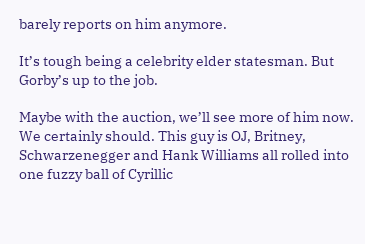barely reports on him anymore.

It’s tough being a celebrity elder statesman. But Gorby’s up to the job.

Maybe with the auction, we’ll see more of him now. We certainly should. This guy is OJ, Britney, Schwarzenegger and Hank Williams all rolled into one fuzzy ball of Cyrillic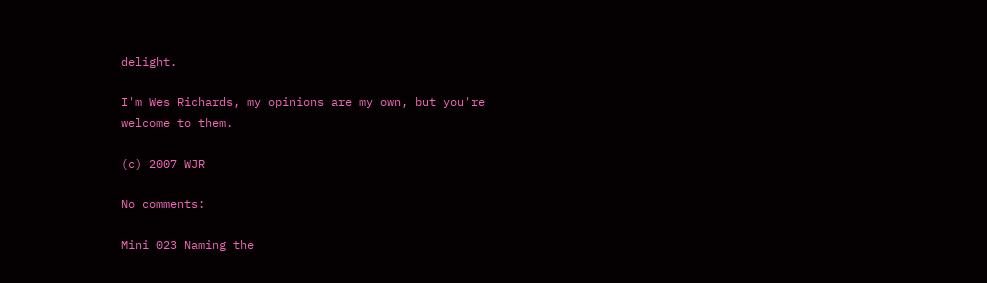delight.

I'm Wes Richards, my opinions are my own, but you're welcome to them.

(c) 2007 WJR

No comments:

Mini 023 Naming the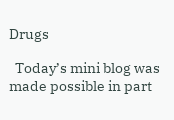Drugs

  Today’s mini blog was made possible in part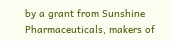by a grant from Sunshine Pharmaceuticals, makers of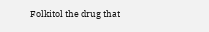Folkitol the drug that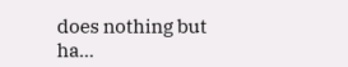does nothing but ha...